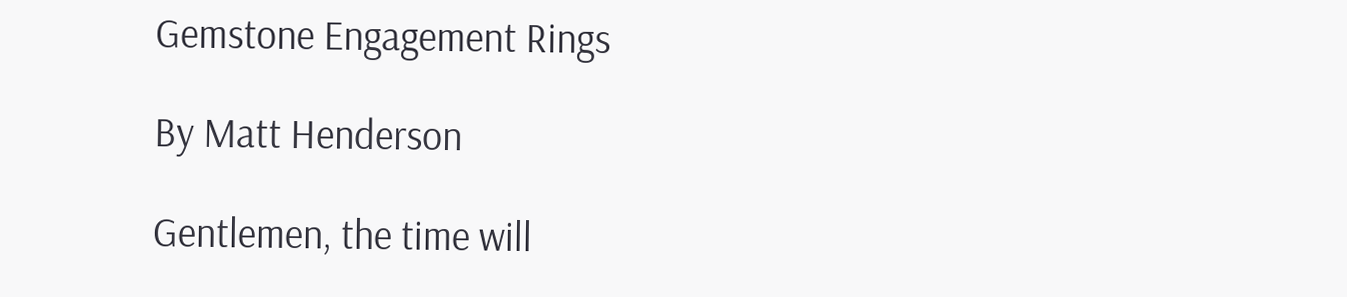Gemstone Engagement Rings

By Matt Henderson

Gentlemen, the time will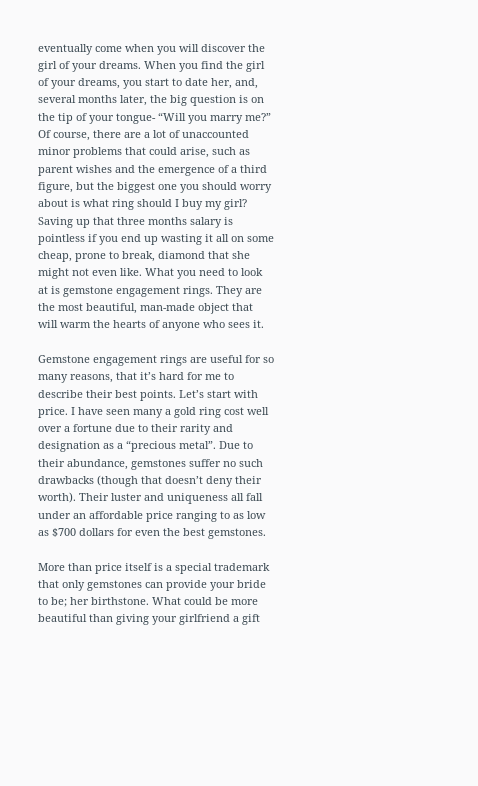eventually come when you will discover the girl of your dreams. When you find the girl of your dreams, you start to date her, and, several months later, the big question is on the tip of your tongue- “Will you marry me?” Of course, there are a lot of unaccounted minor problems that could arise, such as parent wishes and the emergence of a third figure, but the biggest one you should worry about is what ring should I buy my girl? Saving up that three months salary is pointless if you end up wasting it all on some cheap, prone to break, diamond that she might not even like. What you need to look at is gemstone engagement rings. They are the most beautiful, man-made object that will warm the hearts of anyone who sees it.

Gemstone engagement rings are useful for so many reasons, that it’s hard for me to describe their best points. Let’s start with price. I have seen many a gold ring cost well over a fortune due to their rarity and designation as a “precious metal”. Due to their abundance, gemstones suffer no such drawbacks (though that doesn’t deny their worth). Their luster and uniqueness all fall under an affordable price ranging to as low as $700 dollars for even the best gemstones.

More than price itself is a special trademark that only gemstones can provide your bride to be; her birthstone. What could be more beautiful than giving your girlfriend a gift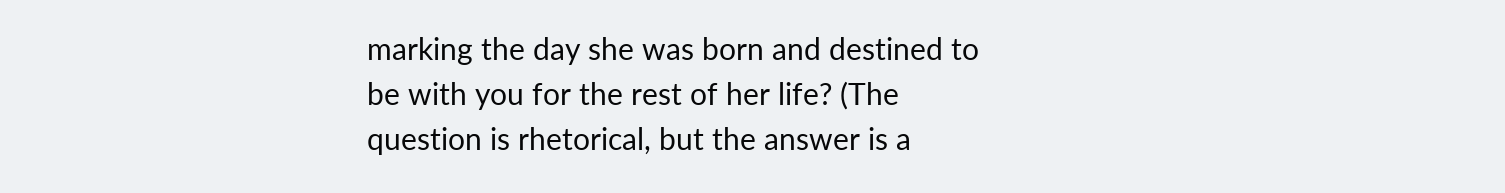marking the day she was born and destined to be with you for the rest of her life? (The question is rhetorical, but the answer is a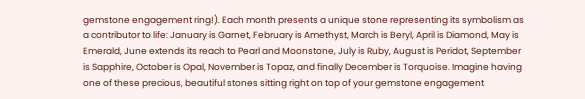gemstone engagement ring!). Each month presents a unique stone representing its symbolism as a contributor to life: January is Garnet, February is Amethyst, March is Beryl, April is Diamond, May is Emerald, June extends its reach to Pearl and Moonstone, July is Ruby, August is Peridot, September is Sapphire, October is Opal, November is Topaz, and finally December is Torquoise. Imagine having one of these precious, beautiful stones sitting right on top of your gemstone engagement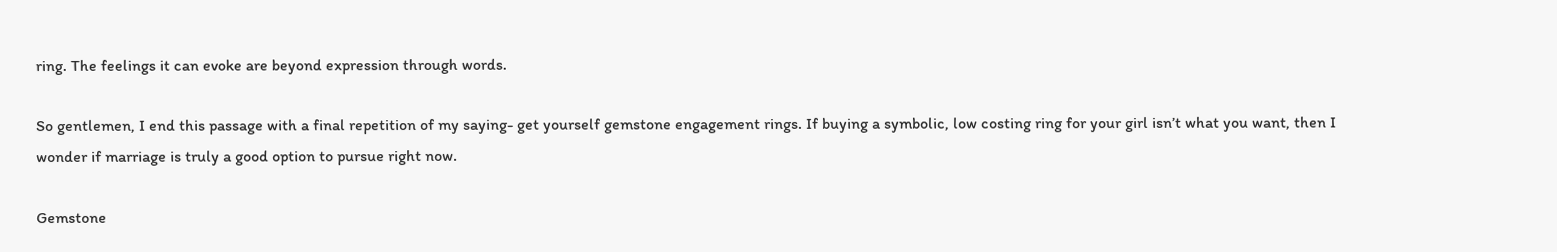ring. The feelings it can evoke are beyond expression through words.

So gentlemen, I end this passage with a final repetition of my saying- get yourself gemstone engagement rings. If buying a symbolic, low costing ring for your girl isn’t what you want, then I wonder if marriage is truly a good option to pursue right now.

Gemstone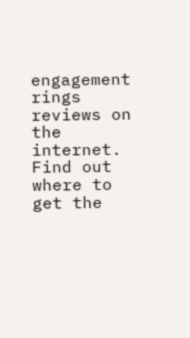engagement rings reviews on the internet. Find out where to get the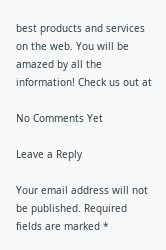best products and services on the web. You will be amazed by all the information! Check us out at

No Comments Yet

Leave a Reply

Your email address will not be published. Required fields are marked *